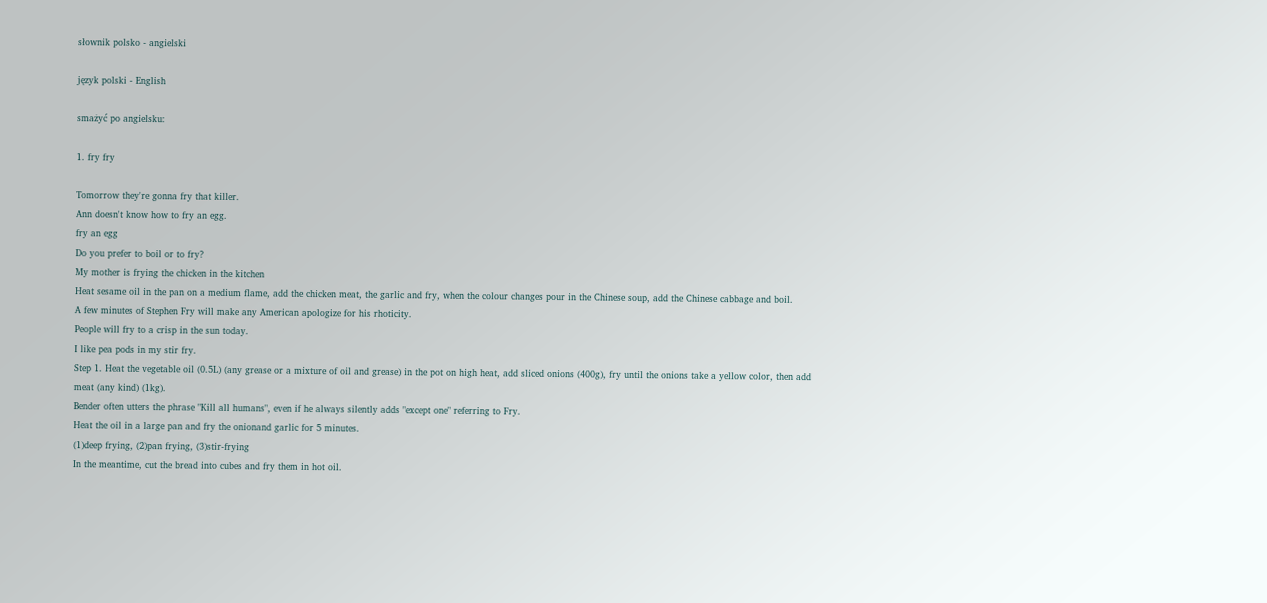słownik polsko - angielski

język polski - English

smażyć po angielsku:

1. fry fry

Tomorrow they're gonna fry that killer.
Ann doesn't know how to fry an egg.
fry an egg
Do you prefer to boil or to fry?
My mother is frying the chicken in the kitchen
Heat sesame oil in the pan on a medium flame, add the chicken meat, the garlic and fry, when the colour changes pour in the Chinese soup, add the Chinese cabbage and boil.
A few minutes of Stephen Fry will make any American apologize for his rhoticity.
People will fry to a crisp in the sun today.
I like pea pods in my stir fry.
Step 1. Heat the vegetable oil (0.5L) (any grease or a mixture of oil and grease) in the pot on high heat, add sliced onions (400g), fry until the onions take a yellow color, then add meat (any kind) (1kg).
Bender often utters the phrase "Kill all humans", even if he always silently adds "except one" referring to Fry.
Heat the oil in a large pan and fry the onionand garlic for 5 minutes.
(1)deep frying, (2)pan frying, (3)stir-frying
In the meantime, cut the bread into cubes and fry them in hot oil.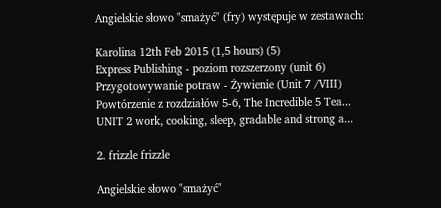Angielskie słowo "smażyć" (fry) występuje w zestawach:

Karolina 12th Feb 2015 (1,5 hours) (5)
Express Publishing - poziom rozszerzony (unit 6)
Przygotowywanie potraw - Żywienie (Unit 7 /VIII)
Powtórzenie z rozdziałów 5-6, The Incredible 5 Tea...
UNIT 2 work, cooking, sleep, gradable and strong a...

2. frizzle frizzle

Angielskie słowo "smażyć"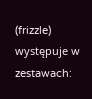(frizzle) występuje w zestawach: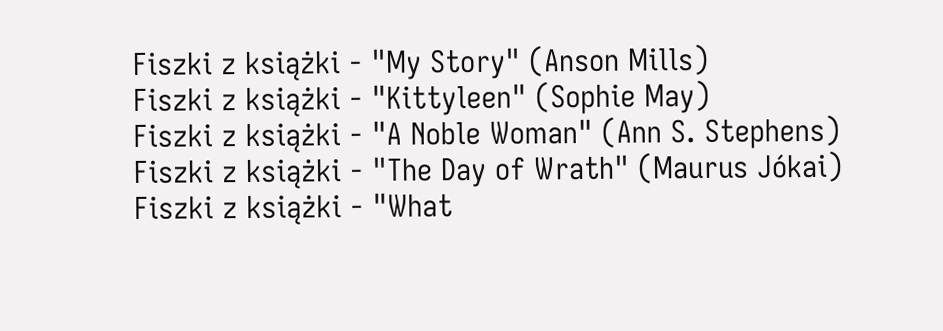Fiszki z książki - "My Story" (Anson Mills)
Fiszki z książki - "Kittyleen" (Sophie May)
Fiszki z książki - "A Noble Woman" (Ann S. Stephens)
Fiszki z książki - "The Day of Wrath" (Maurus Jókai)
Fiszki z książki - "What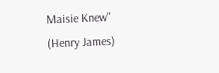Maisie Knew" (Henry James)